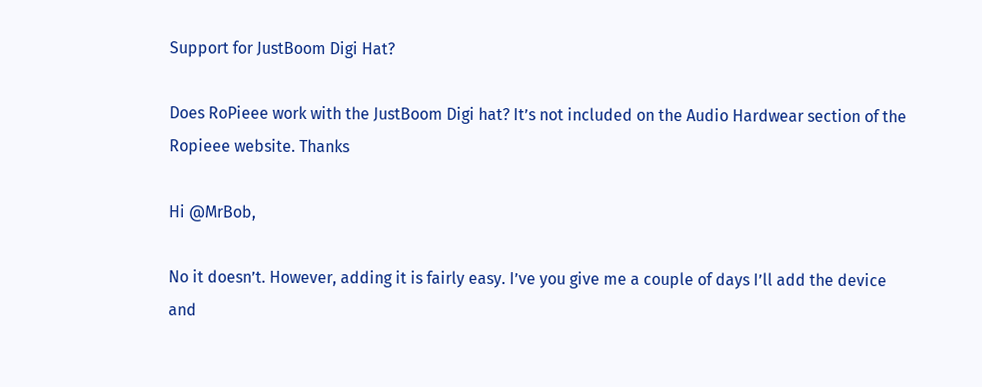Support for JustBoom Digi Hat?

Does RoPieee work with the JustBoom Digi hat? It’s not included on the Audio Hardwear section of the Ropieee website. Thanks

Hi @MrBob,

No it doesn’t. However, adding it is fairly easy. I’ve you give me a couple of days I’ll add the device and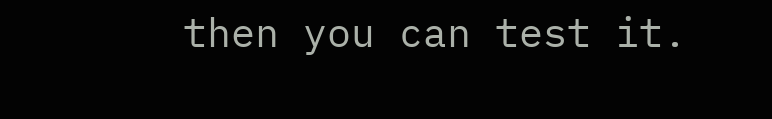then you can test it.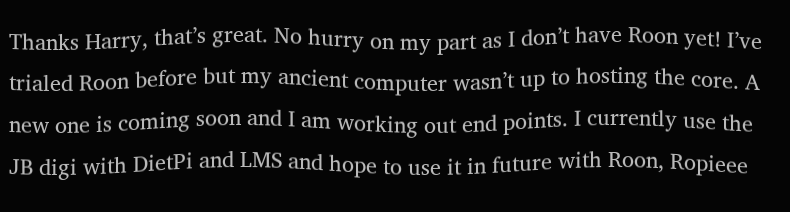Thanks Harry, that’s great. No hurry on my part as I don’t have Roon yet! I’ve trialed Roon before but my ancient computer wasn’t up to hosting the core. A new one is coming soon and I am working out end points. I currently use the JB digi with DietPi and LMS and hope to use it in future with Roon, Ropieee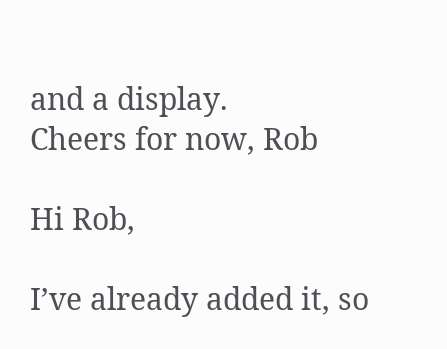and a display.
Cheers for now, Rob

Hi Rob,

I’ve already added it, so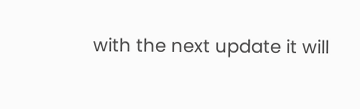with the next update it will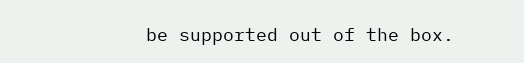be supported out of the box.